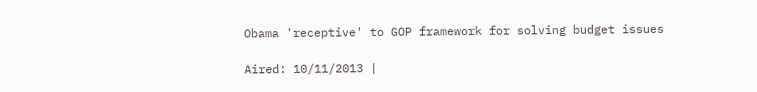Obama 'receptive' to GOP framework for solving budget issues

Aired: 10/11/2013 |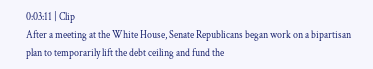0:03:11 | Clip
After a meeting at the White House, Senate Republicans began work on a bipartisan plan to temporarily lift the debt ceiling and fund the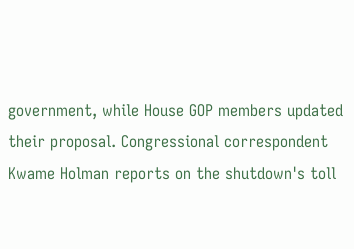government, while House GOP members updated their proposal. Congressional correspondent Kwame Holman reports on the shutdown's toll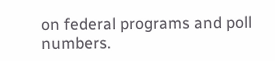on federal programs and poll numbers.